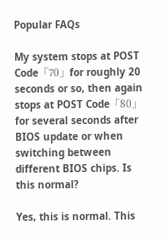Popular FAQs

My system stops at POST Code「70」for roughly 20 seconds or so, then again stops at POST Code「80」for several seconds after BIOS update or when switching between different BIOS chips. Is this normal?

Yes, this is normal. This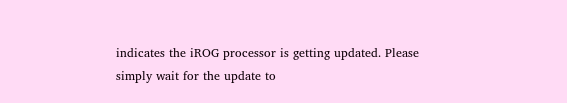indicates the iROG processor is getting updated. Please simply wait for the update to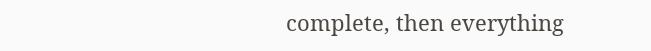complete, then everything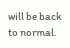will be back to normal.